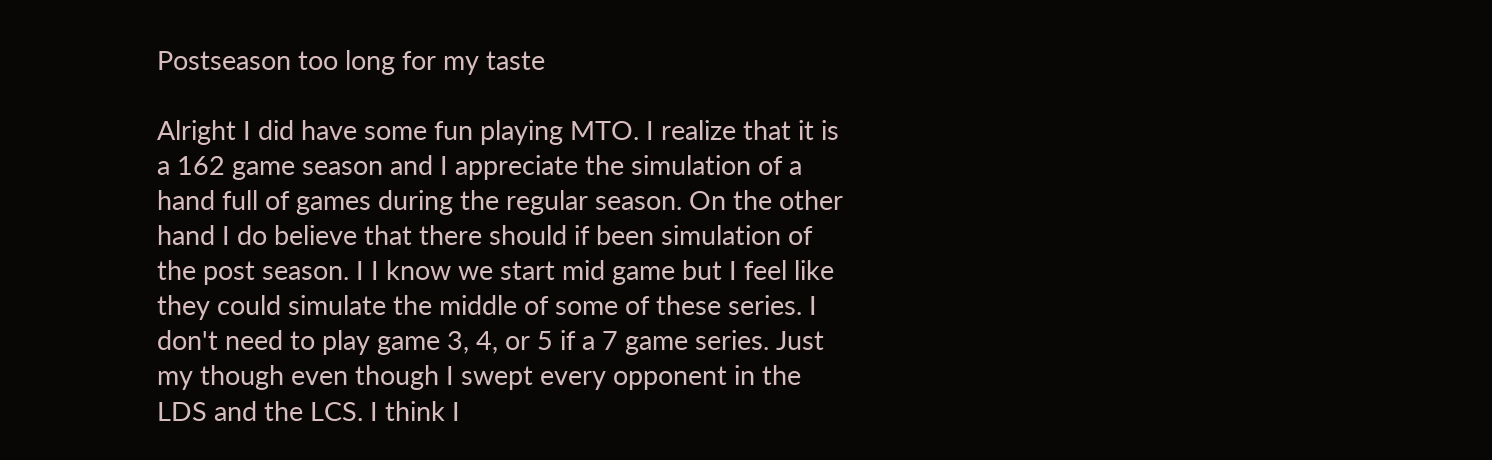Postseason too long for my taste

Alright I did have some fun playing MTO. I realize that it is a 162 game season and I appreciate the simulation of a hand full of games during the regular season. On the other hand I do believe that there should if been simulation of the post season. I I know we start mid game but I feel like they could simulate the middle of some of these series. I don't need to play game 3, 4, or 5 if a 7 game series. Just my though even though I swept every opponent in the LDS and the LCS. I think I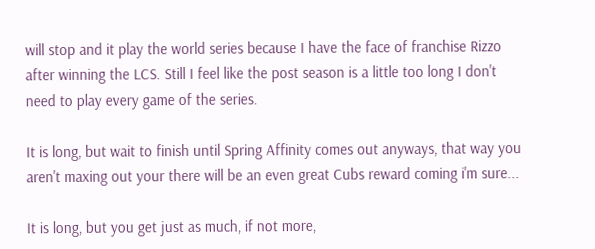will stop and it play the world series because I have the face of franchise Rizzo after winning the LCS. Still I feel like the post season is a little too long I don't need to play every game of the series.

It is long, but wait to finish until Spring Affinity comes out anyways, that way you aren't maxing out your there will be an even great Cubs reward coming i'm sure...

It is long, but you get just as much, if not more,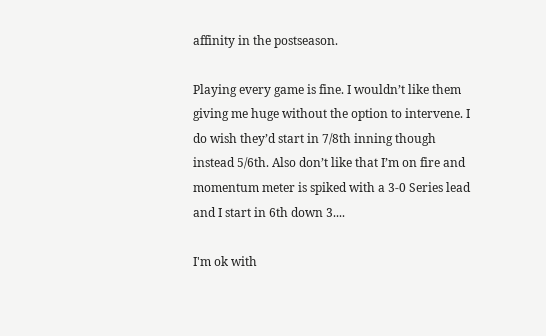affinity in the postseason.

Playing every game is fine. I wouldn’t like them giving me huge without the option to intervene. I do wish they’d start in 7/8th inning though instead 5/6th. Also don’t like that I’m on fire and momentum meter is spiked with a 3-0 Series lead and I start in 6th down 3....

I'm ok with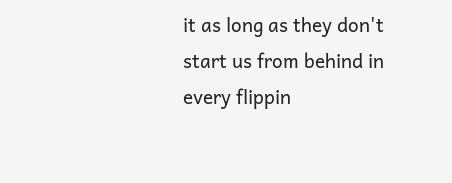it as long as they don't start us from behind in every flippin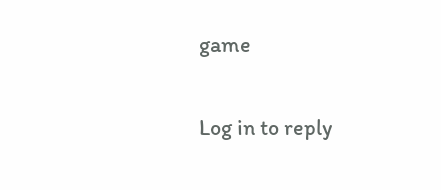game

Log in to reply